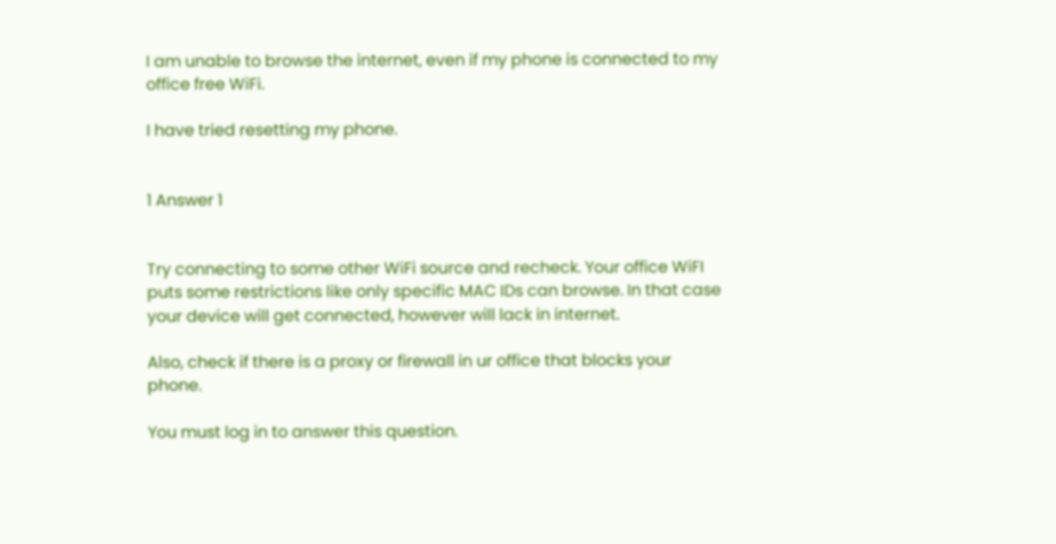I am unable to browse the internet, even if my phone is connected to my office free WiFi.

I have tried resetting my phone.


1 Answer 1


Try connecting to some other WiFi source and recheck. Your office WiFI puts some restrictions like only specific MAC IDs can browse. In that case your device will get connected, however will lack in internet.

Also, check if there is a proxy or firewall in ur office that blocks your phone.

You must log in to answer this question.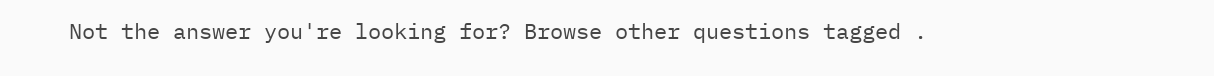Not the answer you're looking for? Browse other questions tagged .